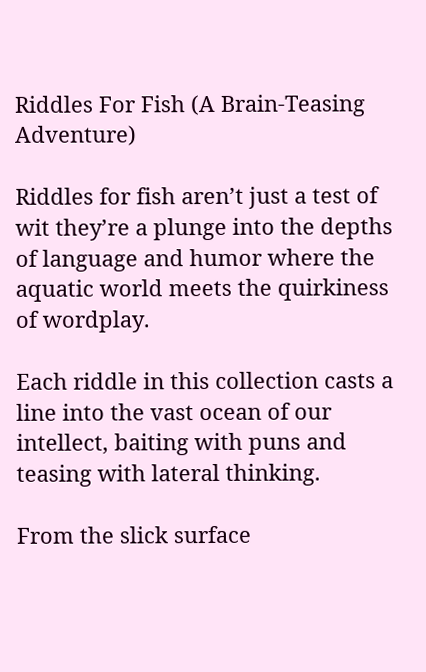Riddles For Fish (A Brain-Teasing Adventure)

Riddles for fish aren’t just a test of wit they’re a plunge into the depths of language and humor where the aquatic world meets the quirkiness of wordplay.

Each riddle in this collection casts a line into the vast ocean of our intellect, baiting with puns and teasing with lateral thinking.

From the slick surface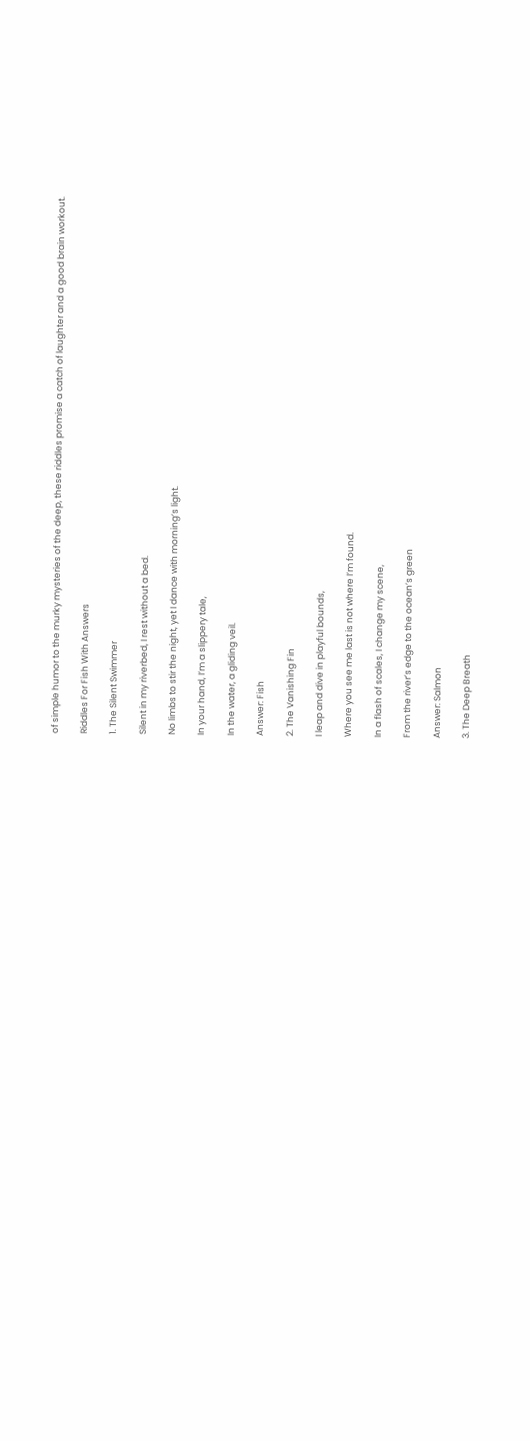of simple humor to the murky mysteries of the deep, these riddles promise a catch of laughter and a good brain workout.

Riddles For Fish With Answers

1. The Silent Swimmer

Silent in my riverbed, I rest without a bed.

No limbs to stir the night, yet I dance with morning’s light.

In your hand, I’m a slippery tale,

In the water, a gliding veil.

Answer: Fish

2. The Vanishing Fin

I leap and dive in playful bounds,

Where you see me last is not where I’m found.

In a flash of scales, I change my scene,

From the river’s edge to the ocean’s green

Answer: Salmon

3. The Deep Breath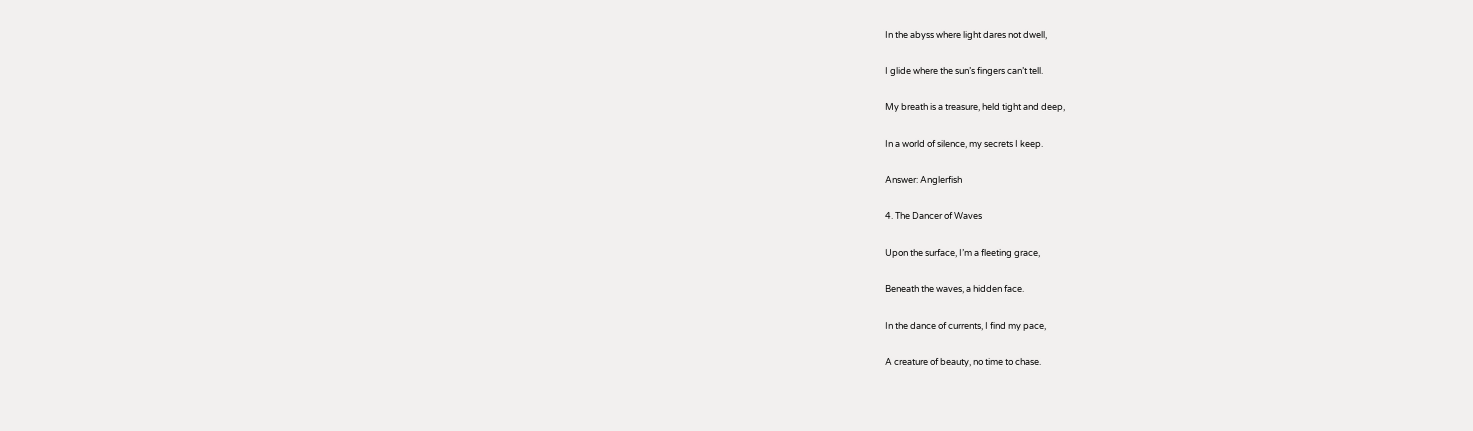In the abyss where light dares not dwell,

I glide where the sun’s fingers can’t tell.

My breath is a treasure, held tight and deep,

In a world of silence, my secrets I keep.

Answer: Anglerfish

4. The Dancer of Waves

Upon the surface, I’m a fleeting grace,

Beneath the waves, a hidden face.

In the dance of currents, I find my pace,

A creature of beauty, no time to chase.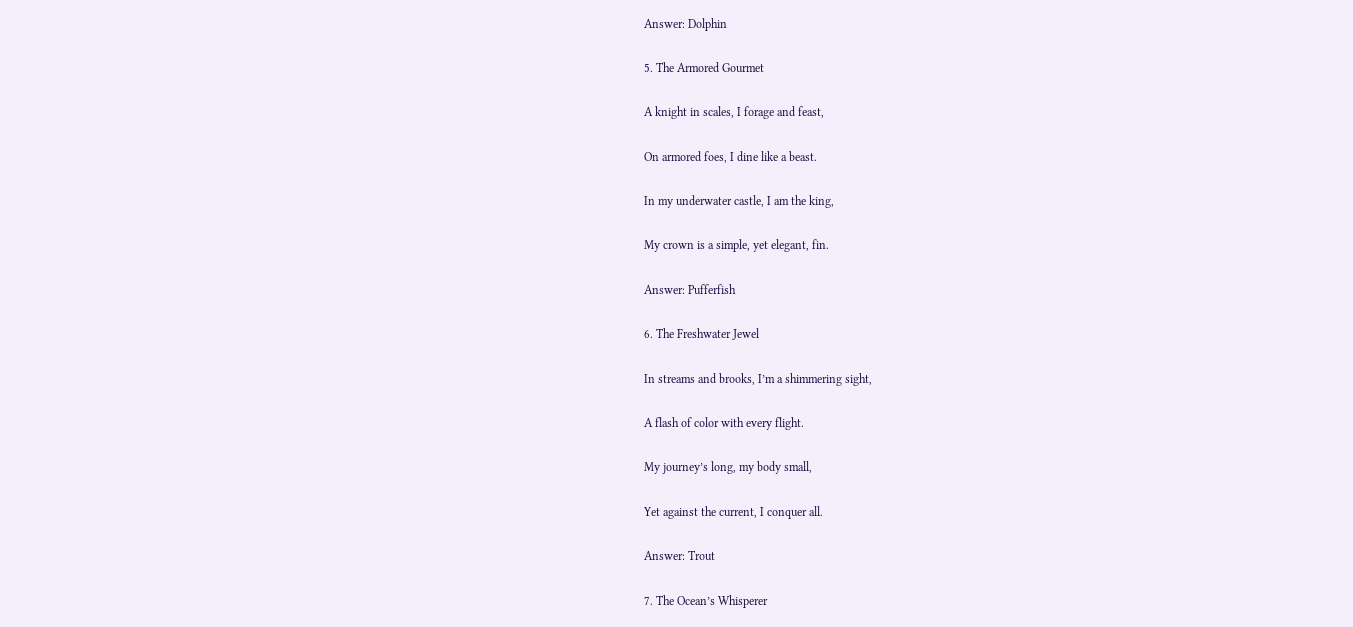Answer: Dolphin

5. The Armored Gourmet

A knight in scales, I forage and feast,

On armored foes, I dine like a beast.

In my underwater castle, I am the king,

My crown is a simple, yet elegant, fin.

Answer: Pufferfish

6. The Freshwater Jewel

In streams and brooks, I’m a shimmering sight,

A flash of color with every flight.

My journey’s long, my body small,

Yet against the current, I conquer all.

Answer: Trout

7. The Ocean’s Whisperer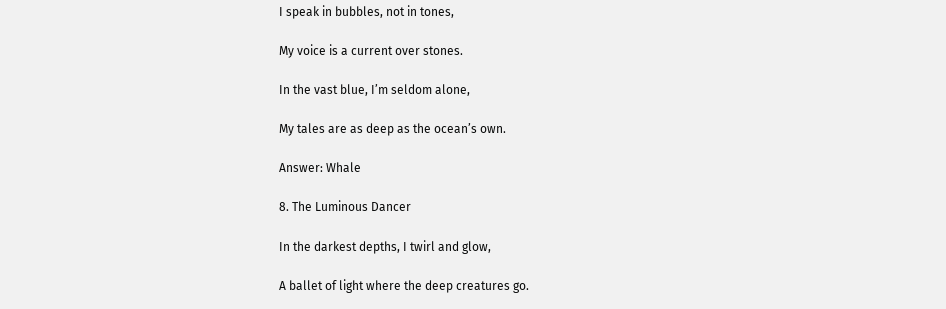I speak in bubbles, not in tones,

My voice is a current over stones.

In the vast blue, I’m seldom alone,

My tales are as deep as the ocean’s own.

Answer: Whale

8. The Luminous Dancer

In the darkest depths, I twirl and glow,

A ballet of light where the deep creatures go.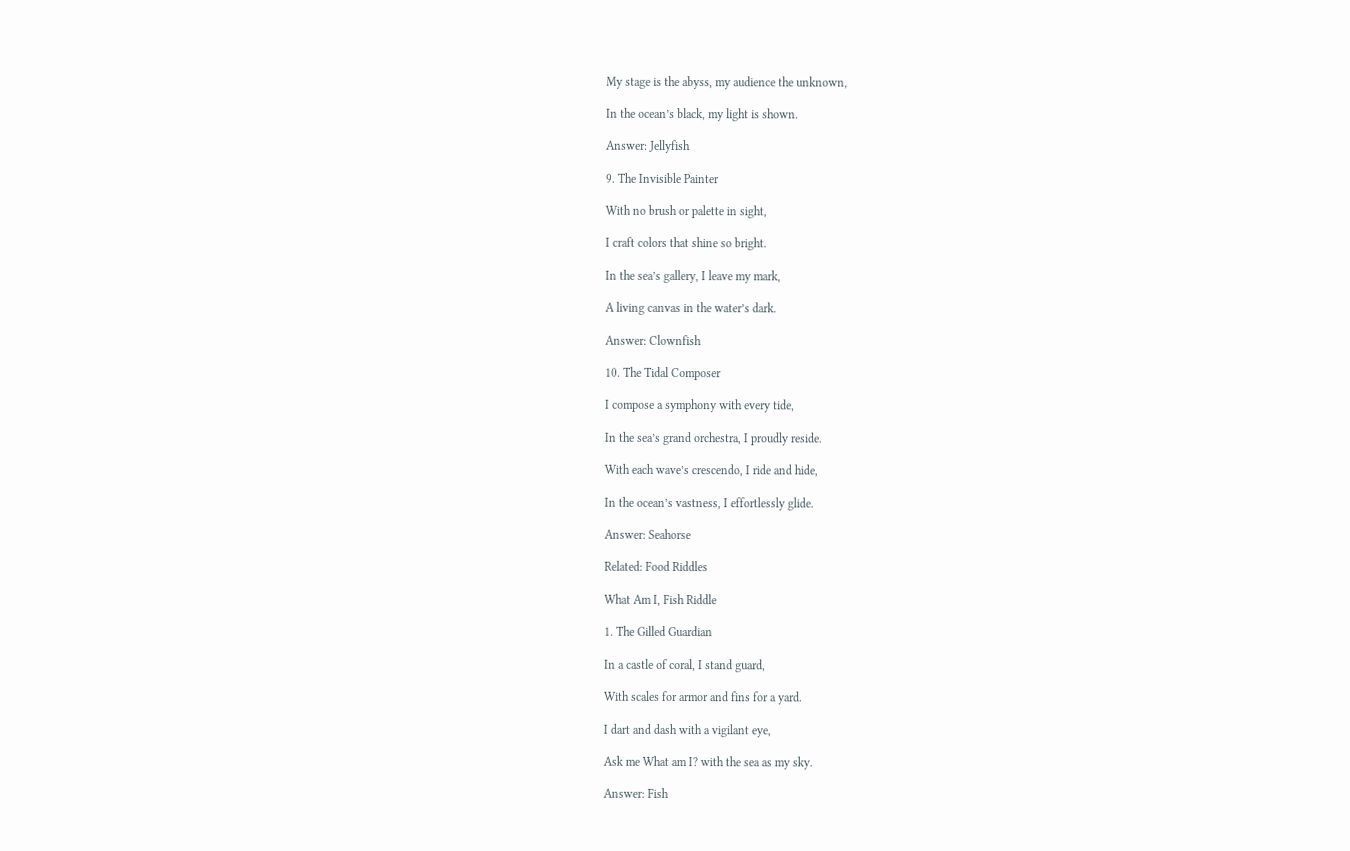My stage is the abyss, my audience the unknown,

In the ocean’s black, my light is shown.

Answer: Jellyfish

9. The Invisible Painter

With no brush or palette in sight,

I craft colors that shine so bright.

In the sea’s gallery, I leave my mark,

A living canvas in the water’s dark.

Answer: Clownfish

10. The Tidal Composer

I compose a symphony with every tide,

In the sea’s grand orchestra, I proudly reside.

With each wave’s crescendo, I ride and hide,

In the ocean’s vastness, I effortlessly glide.

Answer: Seahorse

Related: Food Riddles

What Am I, Fish Riddle

1. The Gilled Guardian

In a castle of coral, I stand guard,

With scales for armor and fins for a yard.

I dart and dash with a vigilant eye,

Ask me What am I? with the sea as my sky.

Answer: Fish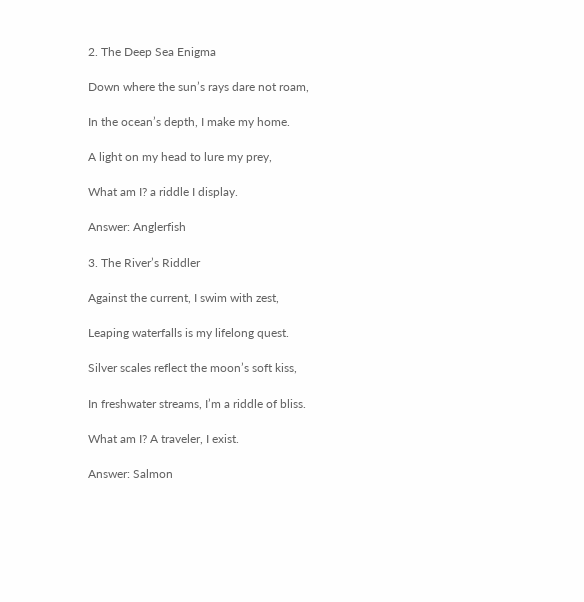2. The Deep Sea Enigma

Down where the sun’s rays dare not roam,

In the ocean’s depth, I make my home.

A light on my head to lure my prey,

What am I? a riddle I display.

Answer: Anglerfish

3. The River’s Riddler

Against the current, I swim with zest,

Leaping waterfalls is my lifelong quest.

Silver scales reflect the moon’s soft kiss,

In freshwater streams, I’m a riddle of bliss.

What am I? A traveler, I exist.

Answer: Salmon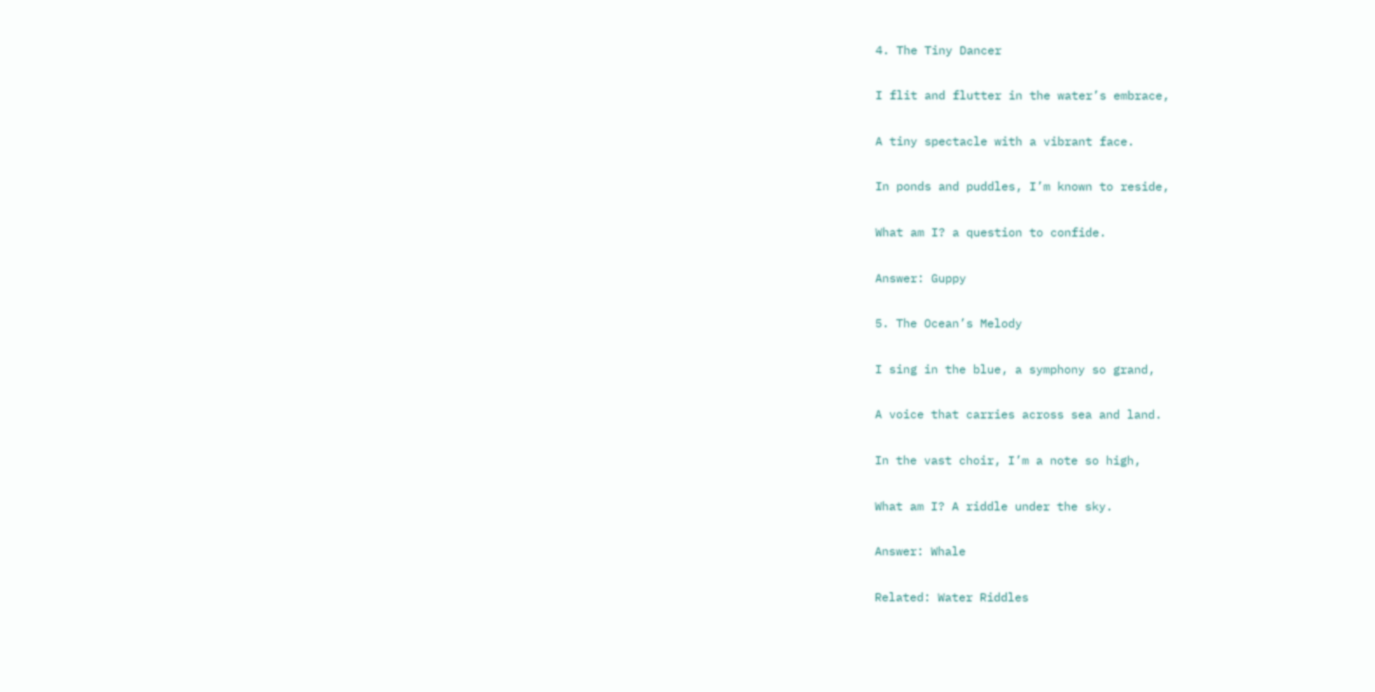4. The Tiny Dancer

I flit and flutter in the water’s embrace,

A tiny spectacle with a vibrant face.

In ponds and puddles, I’m known to reside,

What am I? a question to confide.

Answer: Guppy

5. The Ocean’s Melody

I sing in the blue, a symphony so grand,

A voice that carries across sea and land.

In the vast choir, I’m a note so high,

What am I? A riddle under the sky.

Answer: Whale

Related: Water Riddles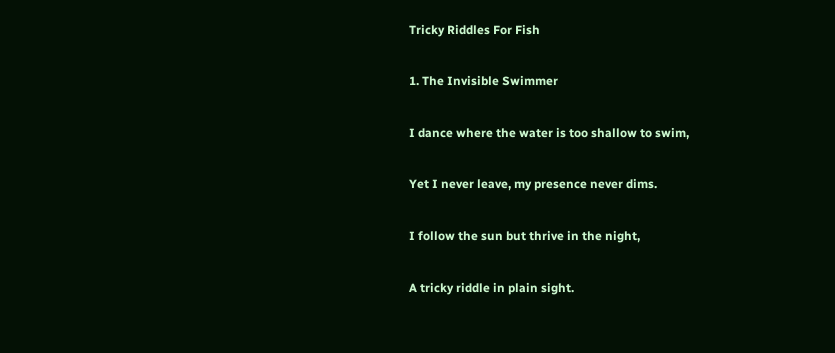Tricky Riddles For Fish

1. The Invisible Swimmer

I dance where the water is too shallow to swim,

Yet I never leave, my presence never dims.

I follow the sun but thrive in the night,

A tricky riddle in plain sight.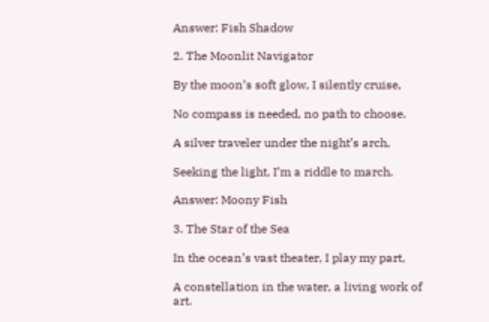Answer: Fish Shadow

2. The Moonlit Navigator

By the moon’s soft glow, I silently cruise,

No compass is needed, no path to choose.

A silver traveler under the night’s arch,

Seeking the light, I’m a riddle to march.

Answer: Moony Fish

3. The Star of the Sea

In the ocean’s vast theater, I play my part,

A constellation in the water, a living work of art.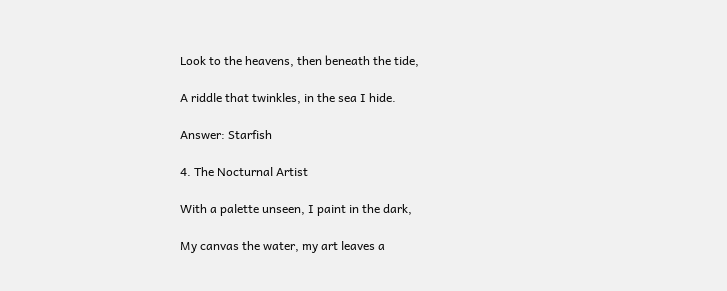Look to the heavens, then beneath the tide,

A riddle that twinkles, in the sea I hide.

Answer: Starfish

4. The Nocturnal Artist

With a palette unseen, I paint in the dark,

My canvas the water, my art leaves a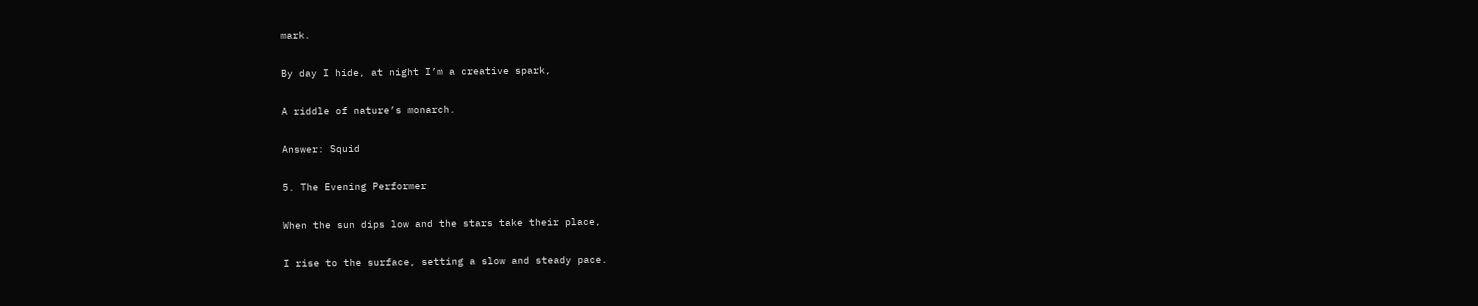mark.

By day I hide, at night I’m a creative spark,

A riddle of nature’s monarch.

Answer: Squid

5. The Evening Performer

When the sun dips low and the stars take their place,

I rise to the surface, setting a slow and steady pace.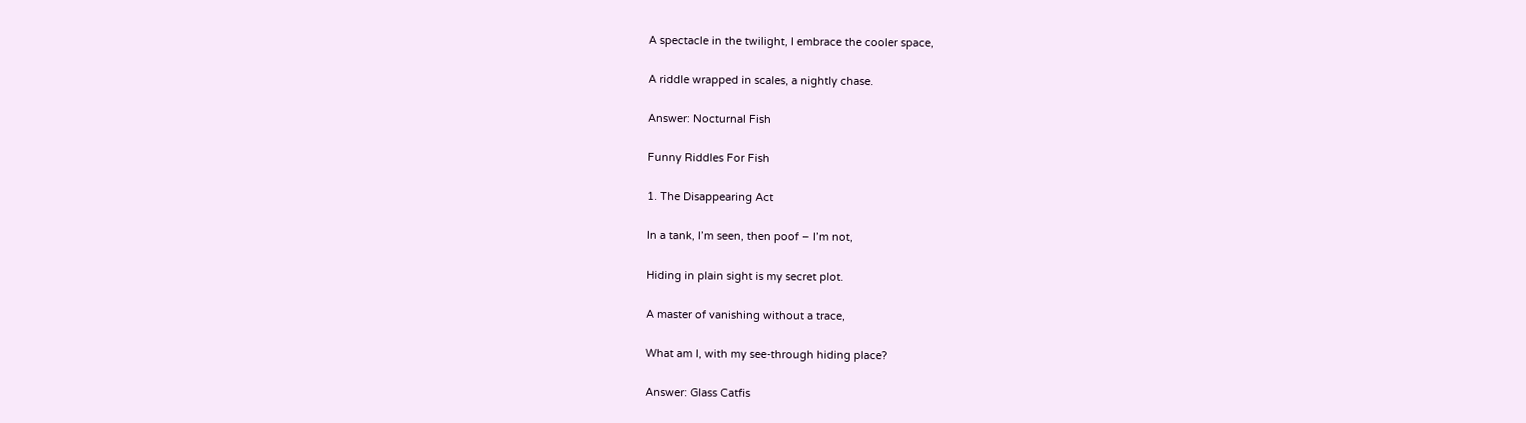A spectacle in the twilight, I embrace the cooler space,

A riddle wrapped in scales, a nightly chase.

Answer: Nocturnal Fish

Funny Riddles For Fish

1. The Disappearing Act

In a tank, I’m seen, then poof – I’m not,

Hiding in plain sight is my secret plot.

A master of vanishing without a trace,

What am I, with my see-through hiding place?

Answer: Glass Catfis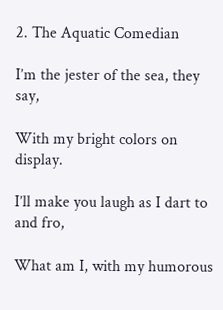2. The Aquatic Comedian

I’m the jester of the sea, they say,

With my bright colors on display.

I’ll make you laugh as I dart to and fro,

What am I, with my humorous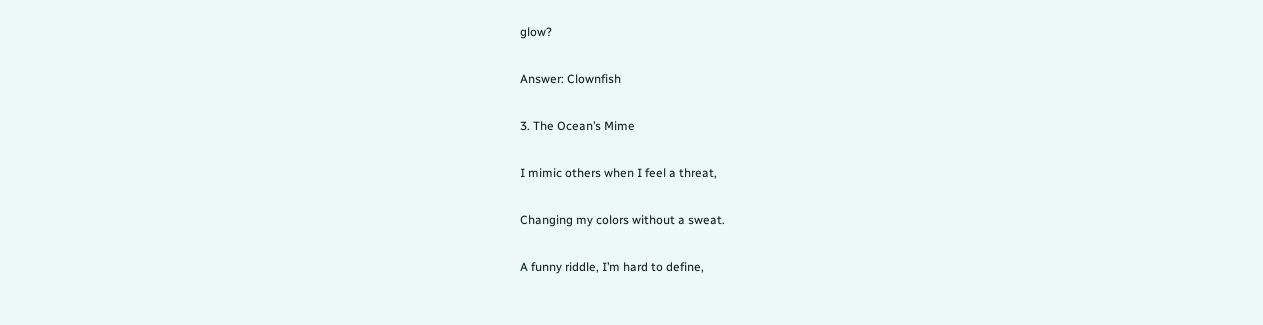glow?

Answer: Clownfish

3. The Ocean’s Mime

I mimic others when I feel a threat,

Changing my colors without a sweat.

A funny riddle, I’m hard to define,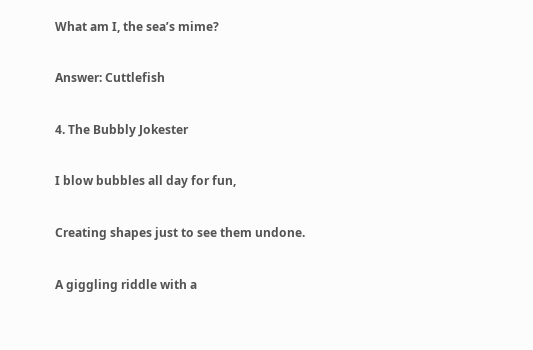What am I, the sea’s mime?

Answer: Cuttlefish

4. The Bubbly Jokester

I blow bubbles all day for fun,

Creating shapes just to see them undone.

A giggling riddle with a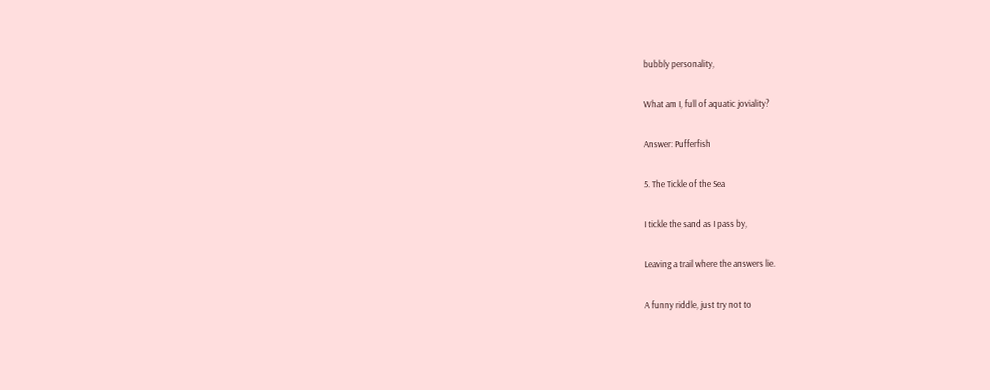bubbly personality,

What am I, full of aquatic joviality?

Answer: Pufferfish

5. The Tickle of the Sea

I tickle the sand as I pass by,

Leaving a trail where the answers lie.

A funny riddle, just try not to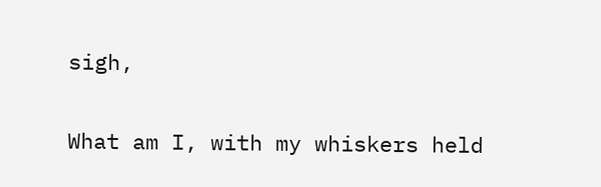sigh,

What am I, with my whiskers held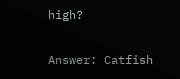high?

Answer: Catfish